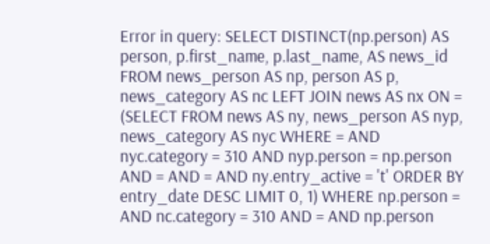Error in query: SELECT DISTINCT(np.person) AS person, p.first_name, p.last_name, AS news_id FROM news_person AS np, person AS p, news_category AS nc LEFT JOIN news AS nx ON = (SELECT FROM news AS ny, news_person AS nyp, news_category AS nyc WHERE = AND nyc.category = 310 AND nyp.person = np.person AND = AND = AND ny.entry_active = 't' ORDER BY entry_date DESC LIMIT 0, 1) WHERE np.person = AND nc.category = 310 AND = AND np.person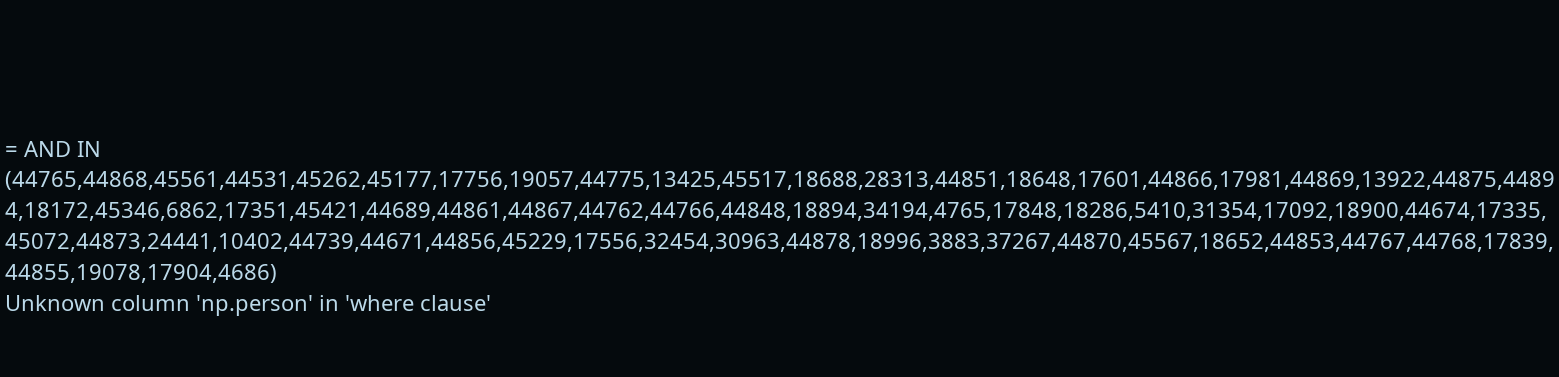= AND IN (44765,44868,45561,44531,45262,45177,17756,19057,44775,13425,45517,18688,28313,44851,18648,17601,44866,17981,44869,13922,44875,44894,18172,45346,6862,17351,45421,44689,44861,44867,44762,44766,44848,18894,34194,4765,17848,18286,5410,31354,17092,18900,44674,17335,45072,44873,24441,10402,44739,44671,44856,45229,17556,32454,30963,44878,18996,3883,37267,44870,45567,18652,44853,44767,44768,17839,44855,19078,17904,4686)
Unknown column 'np.person' in 'where clause'